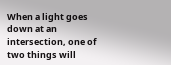When a light goes down at an intersection, one of two things will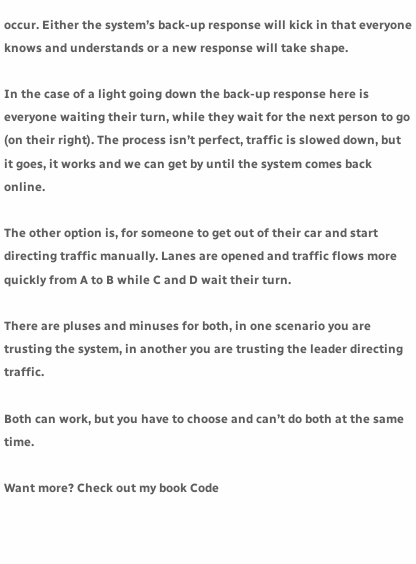occur. Either the system’s back-up response will kick in that everyone knows and understands or a new response will take shape.

In the case of a light going down the back-up response here is everyone waiting their turn, while they wait for the next person to go (on their right). The process isn’t perfect, traffic is slowed down, but it goes, it works and we can get by until the system comes back online.

The other option is, for someone to get out of their car and start directing traffic manually. Lanes are opened and traffic flows more quickly from A to B while C and D wait their turn.

There are pluses and minuses for both, in one scenario you are trusting the system, in another you are trusting the leader directing traffic.

Both can work, but you have to choose and can’t do both at the same time.

Want more? Check out my book Code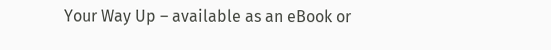Your Way Up – available as an eBook or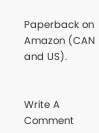Paperback on Amazon (CAN and US).


Write A Comment